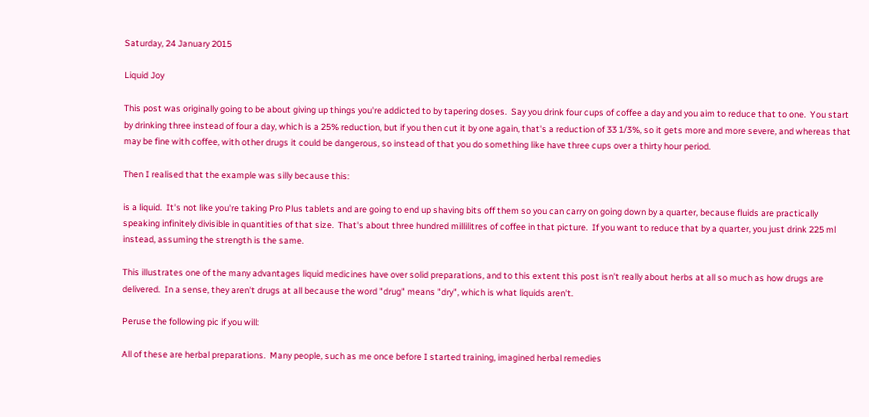Saturday, 24 January 2015

Liquid Joy

This post was originally going to be about giving up things you're addicted to by tapering doses.  Say you drink four cups of coffee a day and you aim to reduce that to one.  You start by drinking three instead of four a day, which is a 25% reduction, but if you then cut it by one again, that's a reduction of 33 1/3%, so it gets more and more severe, and whereas that may be fine with coffee, with other drugs it could be dangerous, so instead of that you do something like have three cups over a thirty hour period.

Then I realised that the example was silly because this:

is a liquid.  It's not like you're taking Pro Plus tablets and are going to end up shaving bits off them so you can carry on going down by a quarter, because fluids are practically speaking infinitely divisible in quantities of that size.  That's about three hundred millilitres of coffee in that picture.  If you want to reduce that by a quarter, you just drink 225 ml instead, assuming the strength is the same.

This illustrates one of the many advantages liquid medicines have over solid preparations, and to this extent this post isn't really about herbs at all so much as how drugs are delivered.  In a sense, they aren't drugs at all because the word "drug" means "dry", which is what liquids aren't.

Peruse the following pic if you will:

All of these are herbal preparations.  Many people, such as me once before I started training, imagined herbal remedies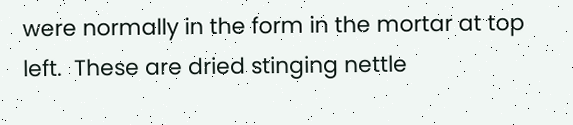were normally in the form in the mortar at top left.  These are dried stinging nettle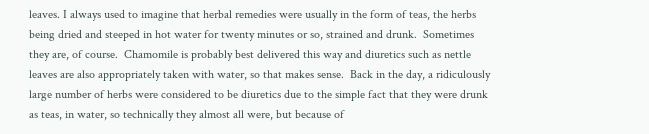leaves. I always used to imagine that herbal remedies were usually in the form of teas, the herbs being dried and steeped in hot water for twenty minutes or so, strained and drunk.  Sometimes they are, of course.  Chamomile is probably best delivered this way and diuretics such as nettle leaves are also appropriately taken with water, so that makes sense.  Back in the day, a ridiculously large number of herbs were considered to be diuretics due to the simple fact that they were drunk as teas, in water, so technically they almost all were, but because of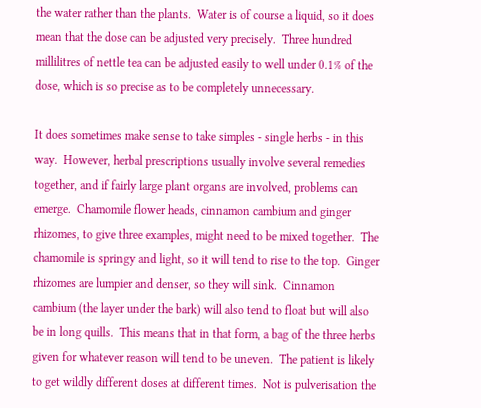the water rather than the plants.  Water is of course a liquid, so it does mean that the dose can be adjusted very precisely.  Three hundred millilitres of nettle tea can be adjusted easily to well under 0.1% of the dose, which is so precise as to be completely unnecessary.

It does sometimes make sense to take simples - single herbs - in this way.  However, herbal prescriptions usually involve several remedies together, and if fairly large plant organs are involved, problems can emerge.  Chamomile flower heads, cinnamon cambium and ginger rhizomes, to give three examples, might need to be mixed together.  The chamomile is springy and light, so it will tend to rise to the top.  Ginger rhizomes are lumpier and denser, so they will sink.  Cinnamon cambium (the layer under the bark) will also tend to float but will also be in long quills.  This means that in that form, a bag of the three herbs given for whatever reason will tend to be uneven.  The patient is likely to get wildly different doses at different times.  Not is pulverisation the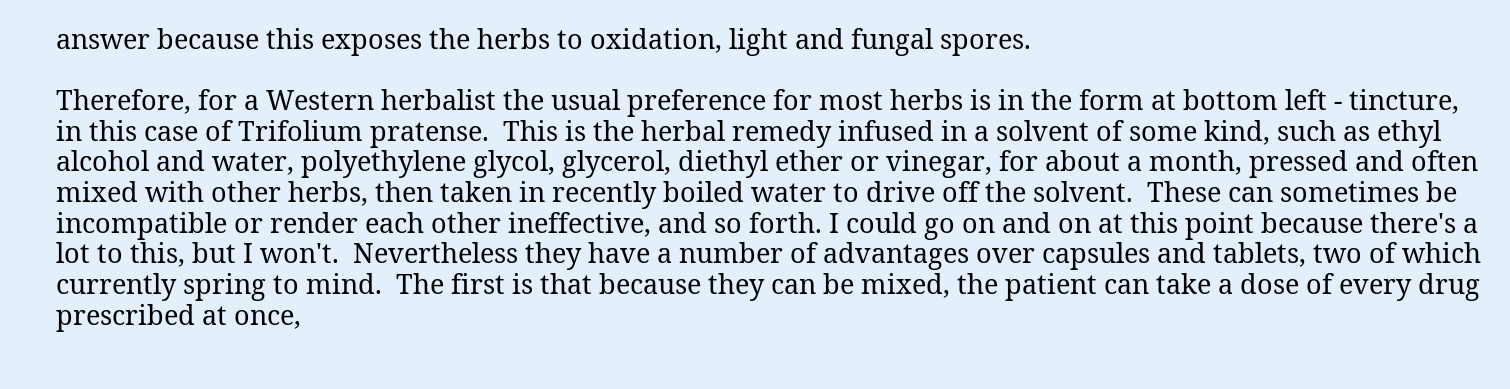answer because this exposes the herbs to oxidation, light and fungal spores.

Therefore, for a Western herbalist the usual preference for most herbs is in the form at bottom left - tincture, in this case of Trifolium pratense.  This is the herbal remedy infused in a solvent of some kind, such as ethyl alcohol and water, polyethylene glycol, glycerol, diethyl ether or vinegar, for about a month, pressed and often mixed with other herbs, then taken in recently boiled water to drive off the solvent.  These can sometimes be incompatible or render each other ineffective, and so forth. I could go on and on at this point because there's a lot to this, but I won't.  Nevertheless they have a number of advantages over capsules and tablets, two of which currently spring to mind.  The first is that because they can be mixed, the patient can take a dose of every drug prescribed at once,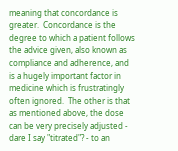meaning that concordance is greater.  Concordance is the degree to which a patient follows the advice given, also known as compliance and adherence, and is a hugely important factor in medicine which is frustratingly often ignored.  The other is that as mentioned above, the dose can be very precisely adjusted - dare I say "titrated"? - to an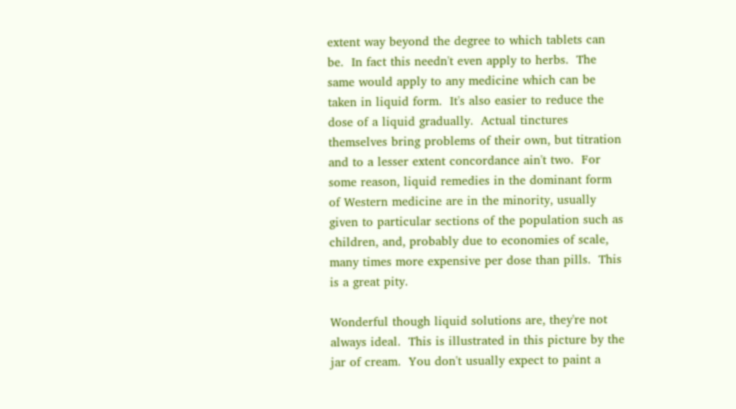extent way beyond the degree to which tablets can be.  In fact this needn't even apply to herbs.  The same would apply to any medicine which can be taken in liquid form.  It's also easier to reduce the dose of a liquid gradually.  Actual tinctures themselves bring problems of their own, but titration and to a lesser extent concordance ain't two.  For some reason, liquid remedies in the dominant form of Western medicine are in the minority, usually given to particular sections of the population such as children, and, probably due to economies of scale, many times more expensive per dose than pills.  This is a great pity.

Wonderful though liquid solutions are, they're not always ideal.  This is illustrated in this picture by the jar of cream.  You don't usually expect to paint a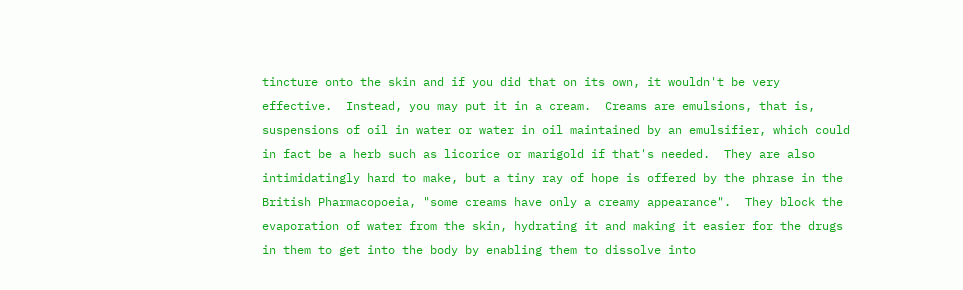tincture onto the skin and if you did that on its own, it wouldn't be very effective.  Instead, you may put it in a cream.  Creams are emulsions, that is, suspensions of oil in water or water in oil maintained by an emulsifier, which could in fact be a herb such as licorice or marigold if that's needed.  They are also intimidatingly hard to make, but a tiny ray of hope is offered by the phrase in the British Pharmacopoeia, "some creams have only a creamy appearance".  They block the evaporation of water from the skin, hydrating it and making it easier for the drugs in them to get into the body by enabling them to dissolve into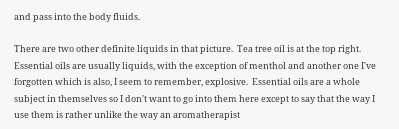and pass into the body fluids.

There are two other definite liquids in that picture.  Tea tree oil is at the top right.  Essential oils are usually liquids, with the exception of menthol and another one I've forgotten which is also, I seem to remember, explosive.  Essential oils are a whole subject in themselves so I don't want to go into them here except to say that the way I use them is rather unlike the way an aromatherapist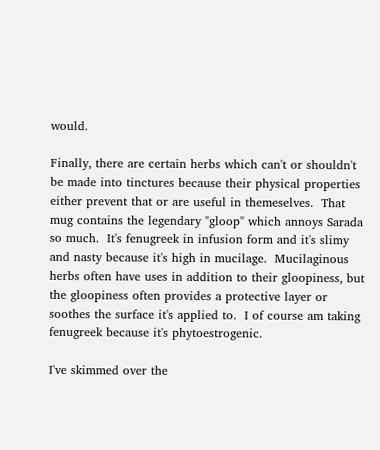would.

Finally, there are certain herbs which can't or shouldn't be made into tinctures because their physical properties either prevent that or are useful in themeselves.  That mug contains the legendary "gloop" which annoys Sarada so much.  It's fenugreek in infusion form and it's slimy and nasty because it's high in mucilage.  Mucilaginous herbs often have uses in addition to their gloopiness, but the gloopiness often provides a protective layer or soothes the surface it's applied to.  I of course am taking fenugreek because it's phytoestrogenic.

I've skimmed over the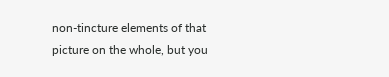non-tincture elements of that picture on the whole, but you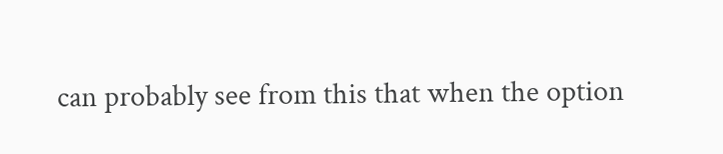can probably see from this that when the option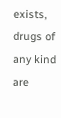exists, drugs of any kind are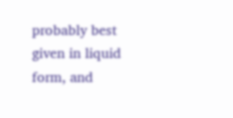probably best given in liquid form, and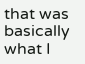that was basically what I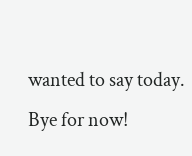wanted to say today.  Bye for now!